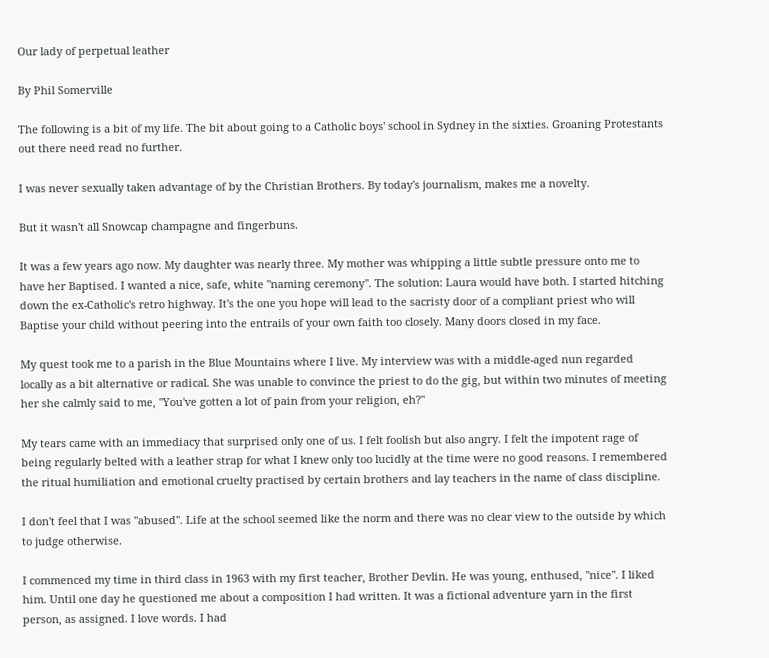Our lady of perpetual leather

By Phil Somerville

The following is a bit of my life. The bit about going to a Catholic boys' school in Sydney in the sixties. Groaning Protestants out there need read no further.

I was never sexually taken advantage of by the Christian Brothers. By today's journalism, makes me a novelty.

But it wasn't all Snowcap champagne and fingerbuns.

It was a few years ago now. My daughter was nearly three. My mother was whipping a little subtle pressure onto me to have her Baptised. I wanted a nice, safe, white "naming ceremony". The solution: Laura would have both. I started hitching down the ex-Catholic's retro highway. It's the one you hope will lead to the sacristy door of a compliant priest who will Baptise your child without peering into the entrails of your own faith too closely. Many doors closed in my face.

My quest took me to a parish in the Blue Mountains where I live. My interview was with a middle-aged nun regarded locally as a bit alternative or radical. She was unable to convince the priest to do the gig, but within two minutes of meeting her she calmly said to me, "You've gotten a lot of pain from your religion, eh?"

My tears came with an immediacy that surprised only one of us. I felt foolish but also angry. I felt the impotent rage of being regularly belted with a leather strap for what I knew only too lucidly at the time were no good reasons. I remembered the ritual humiliation and emotional cruelty practised by certain brothers and lay teachers in the name of class discipline.

I don't feel that I was "abused". Life at the school seemed like the norm and there was no clear view to the outside by which to judge otherwise.

I commenced my time in third class in 1963 with my first teacher, Brother Devlin. He was young, enthused, "nice". I liked him. Until one day he questioned me about a composition I had written. It was a fictional adventure yarn in the first person, as assigned. I love words. I had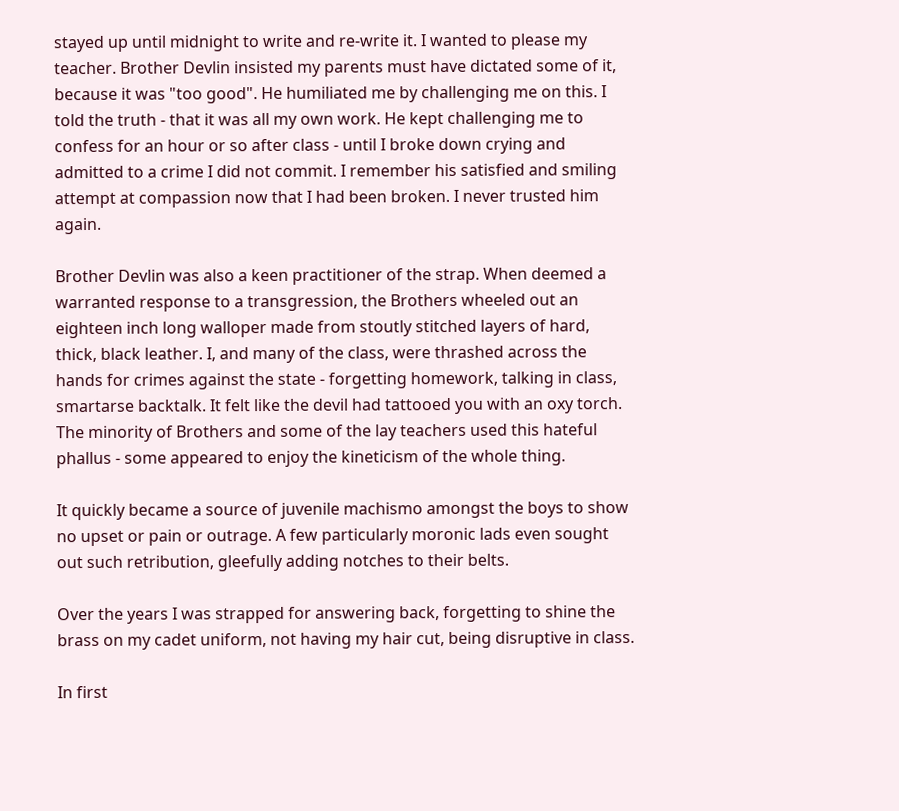stayed up until midnight to write and re-write it. I wanted to please my teacher. Brother Devlin insisted my parents must have dictated some of it, because it was "too good". He humiliated me by challenging me on this. I told the truth - that it was all my own work. He kept challenging me to confess for an hour or so after class - until I broke down crying and admitted to a crime I did not commit. I remember his satisfied and smiling attempt at compassion now that I had been broken. I never trusted him again.

Brother Devlin was also a keen practitioner of the strap. When deemed a warranted response to a transgression, the Brothers wheeled out an eighteen inch long walloper made from stoutly stitched layers of hard, thick, black leather. I, and many of the class, were thrashed across the hands for crimes against the state - forgetting homework, talking in class, smartarse backtalk. It felt like the devil had tattooed you with an oxy torch. The minority of Brothers and some of the lay teachers used this hateful phallus - some appeared to enjoy the kineticism of the whole thing.

It quickly became a source of juvenile machismo amongst the boys to show no upset or pain or outrage. A few particularly moronic lads even sought out such retribution, gleefully adding notches to their belts.

Over the years I was strapped for answering back, forgetting to shine the brass on my cadet uniform, not having my hair cut, being disruptive in class.

In first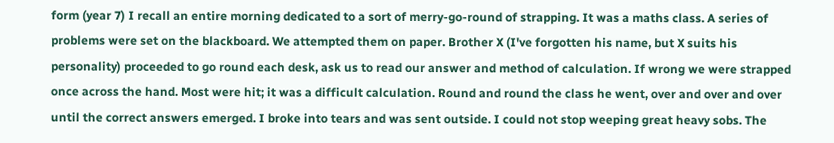form (year 7) I recall an entire morning dedicated to a sort of merry-go-round of strapping. It was a maths class. A series of problems were set on the blackboard. We attempted them on paper. Brother X (I've forgotten his name, but X suits his personality) proceeded to go round each desk, ask us to read our answer and method of calculation. If wrong we were strapped once across the hand. Most were hit; it was a difficult calculation. Round and round the class he went, over and over and over until the correct answers emerged. I broke into tears and was sent outside. I could not stop weeping great heavy sobs. The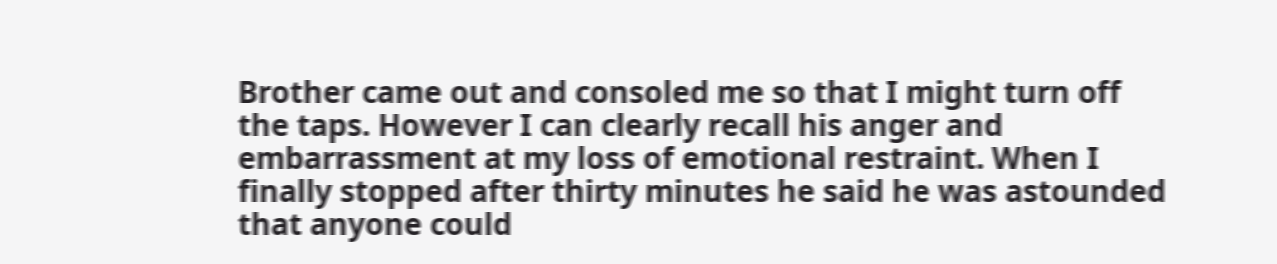Brother came out and consoled me so that I might turn off the taps. However I can clearly recall his anger and embarrassment at my loss of emotional restraint. When I finally stopped after thirty minutes he said he was astounded that anyone could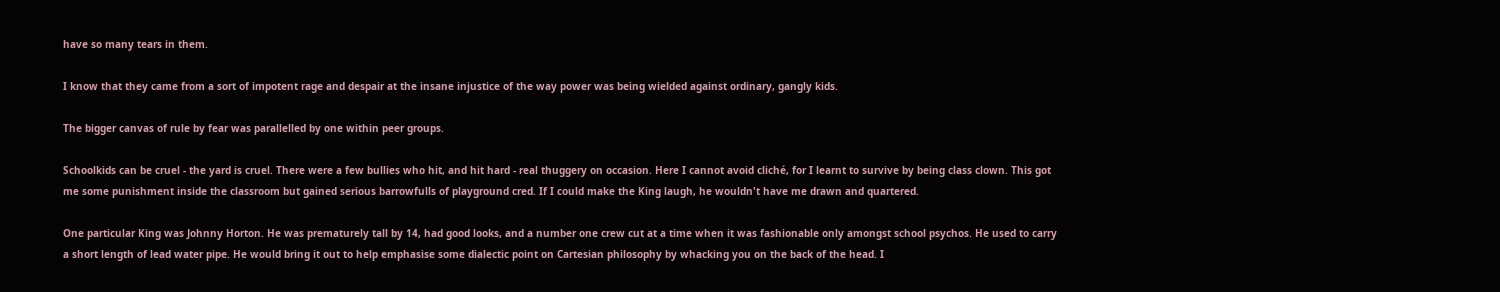have so many tears in them.

I know that they came from a sort of impotent rage and despair at the insane injustice of the way power was being wielded against ordinary, gangly kids.

The bigger canvas of rule by fear was parallelled by one within peer groups.

Schoolkids can be cruel - the yard is cruel. There were a few bullies who hit, and hit hard - real thuggery on occasion. Here I cannot avoid cliché, for I learnt to survive by being class clown. This got me some punishment inside the classroom but gained serious barrowfulls of playground cred. If I could make the King laugh, he wouldn't have me drawn and quartered.

One particular King was Johnny Horton. He was prematurely tall by 14, had good looks, and a number one crew cut at a time when it was fashionable only amongst school psychos. He used to carry a short length of lead water pipe. He would bring it out to help emphasise some dialectic point on Cartesian philosophy by whacking you on the back of the head. I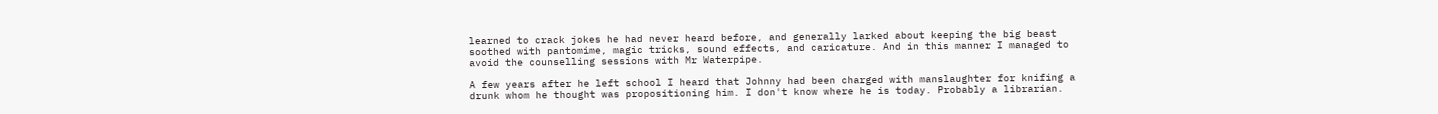learned to crack jokes he had never heard before, and generally larked about keeping the big beast soothed with pantomime, magic tricks, sound effects, and caricature. And in this manner I managed to avoid the counselling sessions with Mr Waterpipe.

A few years after he left school I heard that Johnny had been charged with manslaughter for knifing a drunk whom he thought was propositioning him. I don't know where he is today. Probably a librarian.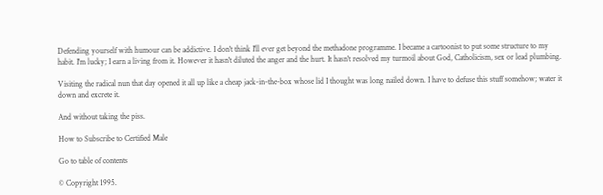Defending yourself with humour can be addictive. I don't think I'll ever get beyond the methadone programme. I became a cartoonist to put some structure to my habit. I'm lucky; I earn a living from it. However it hasn't diluted the anger and the hurt. It hasn't resolved my turmoil about God, Catholicism, sex or lead plumbing.

Visiting the radical nun that day opened it all up like a cheap jack-in-the-box whose lid I thought was long nailed down. I have to defuse this stuff somehow; water it down and excrete it.

And without taking the piss.

How to Subscribe to Certified Male

Go to table of contents

© Copyright 1995.